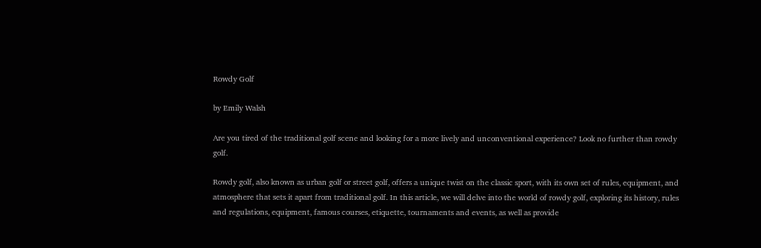Rowdy Golf

by Emily Walsh

Are you tired of the traditional golf scene and looking for a more lively and unconventional experience? Look no further than rowdy golf.

Rowdy golf, also known as urban golf or street golf, offers a unique twist on the classic sport, with its own set of rules, equipment, and atmosphere that sets it apart from traditional golf. In this article, we will delve into the world of rowdy golf, exploring its history, rules and regulations, equipment, famous courses, etiquette, tournaments and events, as well as provide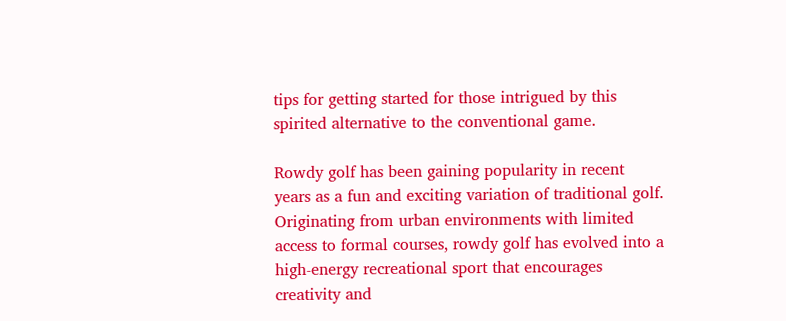tips for getting started for those intrigued by this spirited alternative to the conventional game.

Rowdy golf has been gaining popularity in recent years as a fun and exciting variation of traditional golf. Originating from urban environments with limited access to formal courses, rowdy golf has evolved into a high-energy recreational sport that encourages creativity and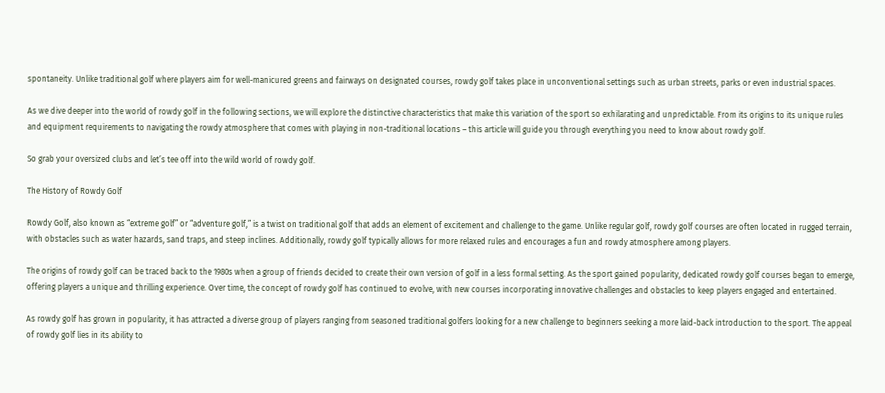spontaneity. Unlike traditional golf where players aim for well-manicured greens and fairways on designated courses, rowdy golf takes place in unconventional settings such as urban streets, parks or even industrial spaces.

As we dive deeper into the world of rowdy golf in the following sections, we will explore the distinctive characteristics that make this variation of the sport so exhilarating and unpredictable. From its origins to its unique rules and equipment requirements to navigating the rowdy atmosphere that comes with playing in non-traditional locations – this article will guide you through everything you need to know about rowdy golf.

So grab your oversized clubs and let’s tee off into the wild world of rowdy golf.

The History of Rowdy Golf

Rowdy Golf, also known as “extreme golf” or “adventure golf,” is a twist on traditional golf that adds an element of excitement and challenge to the game. Unlike regular golf, rowdy golf courses are often located in rugged terrain, with obstacles such as water hazards, sand traps, and steep inclines. Additionally, rowdy golf typically allows for more relaxed rules and encourages a fun and rowdy atmosphere among players.

The origins of rowdy golf can be traced back to the 1980s when a group of friends decided to create their own version of golf in a less formal setting. As the sport gained popularity, dedicated rowdy golf courses began to emerge, offering players a unique and thrilling experience. Over time, the concept of rowdy golf has continued to evolve, with new courses incorporating innovative challenges and obstacles to keep players engaged and entertained.

As rowdy golf has grown in popularity, it has attracted a diverse group of players ranging from seasoned traditional golfers looking for a new challenge to beginners seeking a more laid-back introduction to the sport. The appeal of rowdy golf lies in its ability to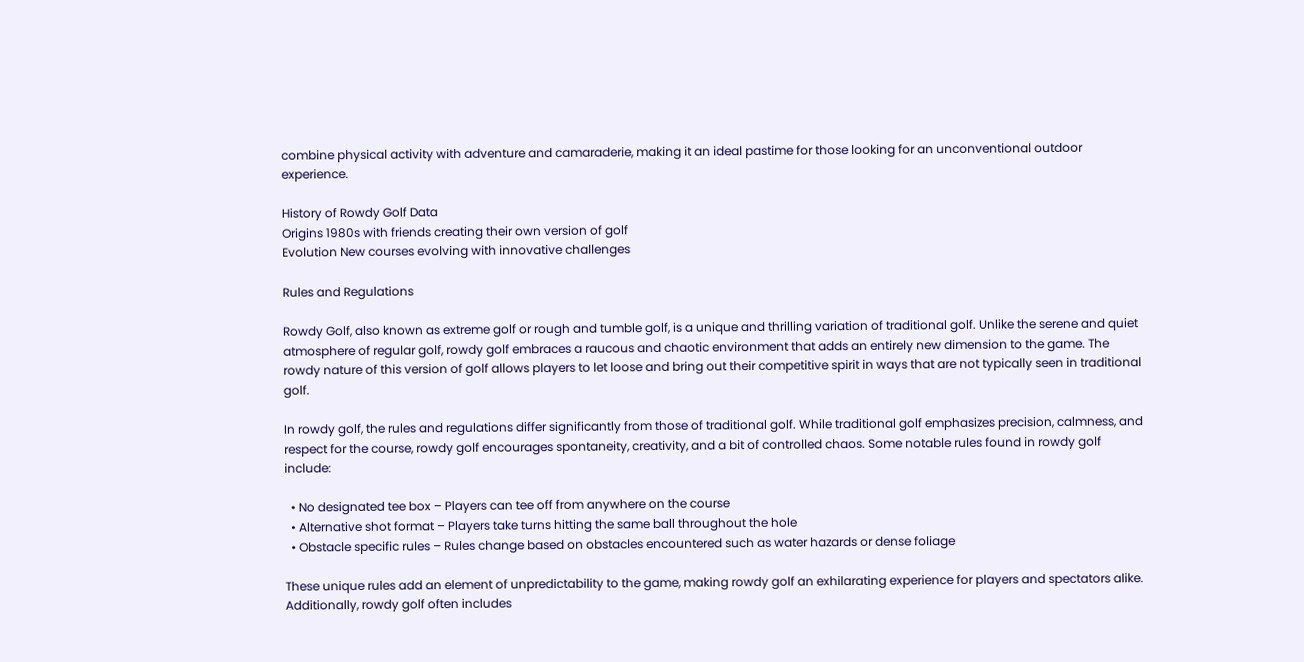combine physical activity with adventure and camaraderie, making it an ideal pastime for those looking for an unconventional outdoor experience.

History of Rowdy Golf Data
Origins 1980s with friends creating their own version of golf
Evolution New courses evolving with innovative challenges

Rules and Regulations

Rowdy Golf, also known as extreme golf or rough and tumble golf, is a unique and thrilling variation of traditional golf. Unlike the serene and quiet atmosphere of regular golf, rowdy golf embraces a raucous and chaotic environment that adds an entirely new dimension to the game. The rowdy nature of this version of golf allows players to let loose and bring out their competitive spirit in ways that are not typically seen in traditional golf.

In rowdy golf, the rules and regulations differ significantly from those of traditional golf. While traditional golf emphasizes precision, calmness, and respect for the course, rowdy golf encourages spontaneity, creativity, and a bit of controlled chaos. Some notable rules found in rowdy golf include:

  • No designated tee box – Players can tee off from anywhere on the course
  • Alternative shot format – Players take turns hitting the same ball throughout the hole
  • Obstacle specific rules – Rules change based on obstacles encountered such as water hazards or dense foliage

These unique rules add an element of unpredictability to the game, making rowdy golf an exhilarating experience for players and spectators alike. Additionally, rowdy golf often includes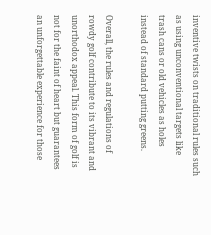inventive twists on traditional rules such as using unconventional targets like trash cans or old vehicles as holes instead of standard putting greens.

Overall, the rules and regulations of rowdy golf contribute to its vibrant and unorthodox appeal. This form of golf is not for the faint of heart but guarantees an unforgettable experience for those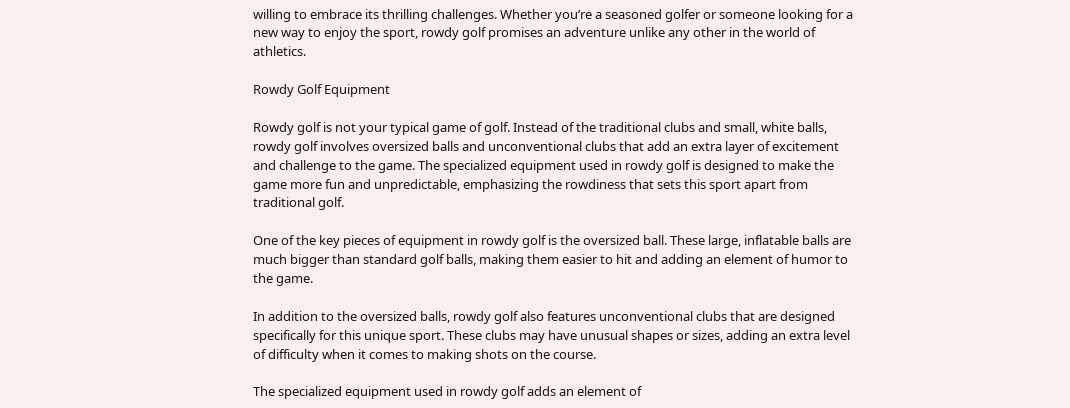willing to embrace its thrilling challenges. Whether you’re a seasoned golfer or someone looking for a new way to enjoy the sport, rowdy golf promises an adventure unlike any other in the world of athletics.

Rowdy Golf Equipment

Rowdy golf is not your typical game of golf. Instead of the traditional clubs and small, white balls, rowdy golf involves oversized balls and unconventional clubs that add an extra layer of excitement and challenge to the game. The specialized equipment used in rowdy golf is designed to make the game more fun and unpredictable, emphasizing the rowdiness that sets this sport apart from traditional golf.

One of the key pieces of equipment in rowdy golf is the oversized ball. These large, inflatable balls are much bigger than standard golf balls, making them easier to hit and adding an element of humor to the game.

In addition to the oversized balls, rowdy golf also features unconventional clubs that are designed specifically for this unique sport. These clubs may have unusual shapes or sizes, adding an extra level of difficulty when it comes to making shots on the course.

The specialized equipment used in rowdy golf adds an element of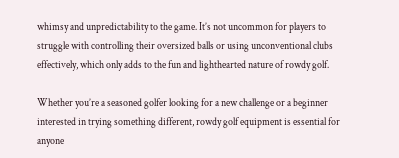whimsy and unpredictability to the game. It’s not uncommon for players to struggle with controlling their oversized balls or using unconventional clubs effectively, which only adds to the fun and lighthearted nature of rowdy golf.

Whether you’re a seasoned golfer looking for a new challenge or a beginner interested in trying something different, rowdy golf equipment is essential for anyone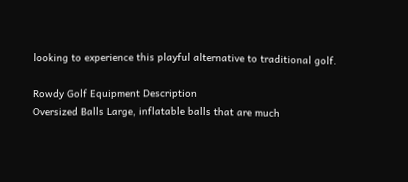looking to experience this playful alternative to traditional golf.

Rowdy Golf Equipment Description
Oversized Balls Large, inflatable balls that are much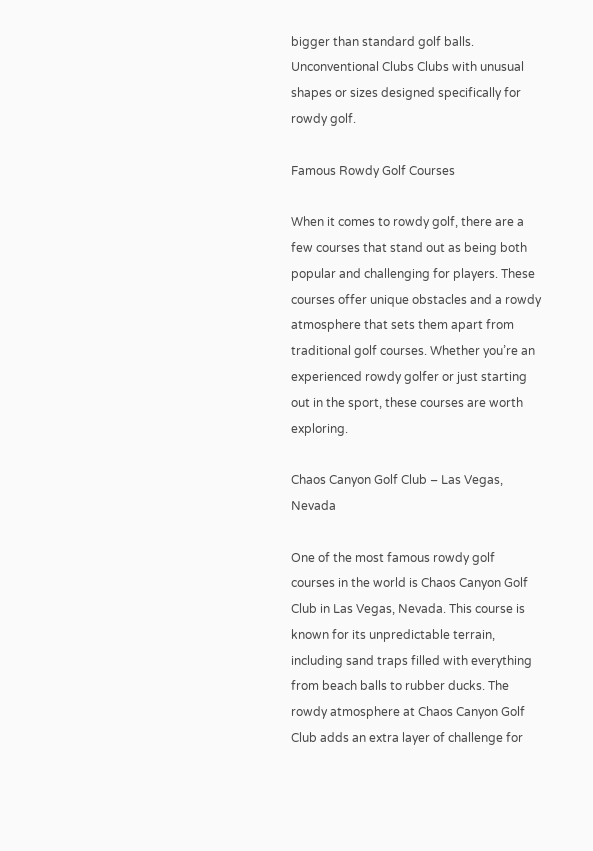bigger than standard golf balls.
Unconventional Clubs Clubs with unusual shapes or sizes designed specifically for rowdy golf.

Famous Rowdy Golf Courses

When it comes to rowdy golf, there are a few courses that stand out as being both popular and challenging for players. These courses offer unique obstacles and a rowdy atmosphere that sets them apart from traditional golf courses. Whether you’re an experienced rowdy golfer or just starting out in the sport, these courses are worth exploring.

Chaos Canyon Golf Club – Las Vegas, Nevada

One of the most famous rowdy golf courses in the world is Chaos Canyon Golf Club in Las Vegas, Nevada. This course is known for its unpredictable terrain, including sand traps filled with everything from beach balls to rubber ducks. The rowdy atmosphere at Chaos Canyon Golf Club adds an extra layer of challenge for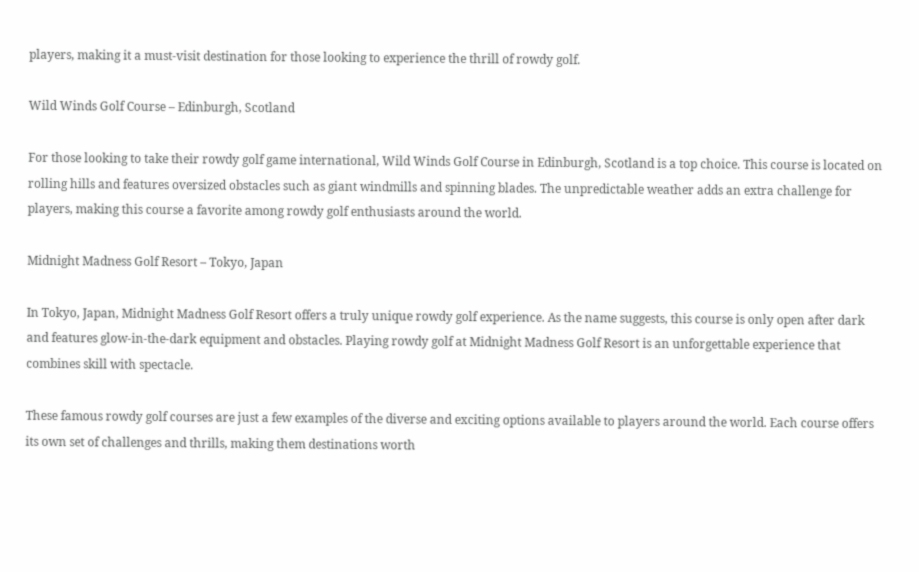players, making it a must-visit destination for those looking to experience the thrill of rowdy golf.

Wild Winds Golf Course – Edinburgh, Scotland

For those looking to take their rowdy golf game international, Wild Winds Golf Course in Edinburgh, Scotland is a top choice. This course is located on rolling hills and features oversized obstacles such as giant windmills and spinning blades. The unpredictable weather adds an extra challenge for players, making this course a favorite among rowdy golf enthusiasts around the world.

Midnight Madness Golf Resort – Tokyo, Japan

In Tokyo, Japan, Midnight Madness Golf Resort offers a truly unique rowdy golf experience. As the name suggests, this course is only open after dark and features glow-in-the-dark equipment and obstacles. Playing rowdy golf at Midnight Madness Golf Resort is an unforgettable experience that combines skill with spectacle.

These famous rowdy golf courses are just a few examples of the diverse and exciting options available to players around the world. Each course offers its own set of challenges and thrills, making them destinations worth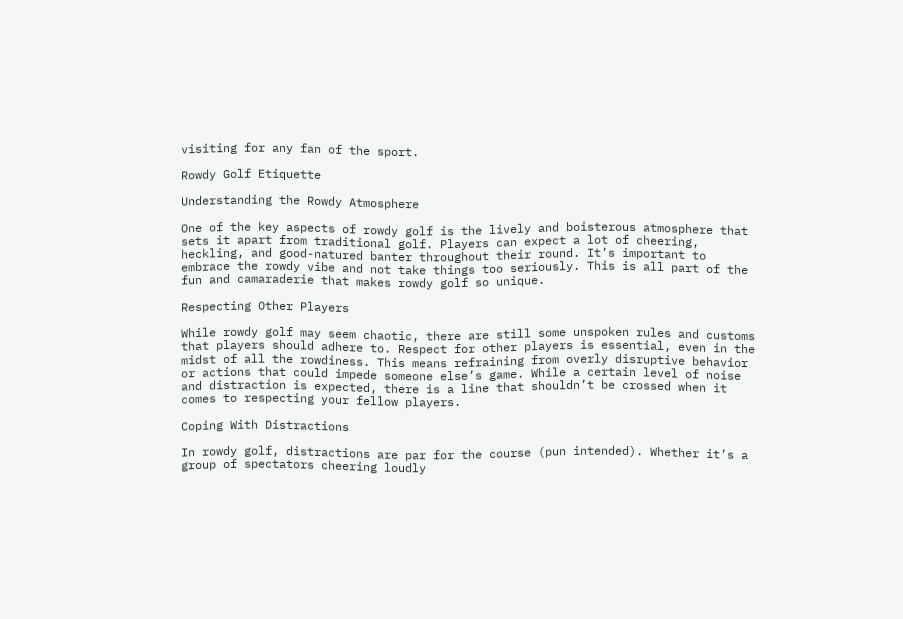visiting for any fan of the sport.

Rowdy Golf Etiquette

Understanding the Rowdy Atmosphere

One of the key aspects of rowdy golf is the lively and boisterous atmosphere that sets it apart from traditional golf. Players can expect a lot of cheering, heckling, and good-natured banter throughout their round. It’s important to embrace the rowdy vibe and not take things too seriously. This is all part of the fun and camaraderie that makes rowdy golf so unique.

Respecting Other Players

While rowdy golf may seem chaotic, there are still some unspoken rules and customs that players should adhere to. Respect for other players is essential, even in the midst of all the rowdiness. This means refraining from overly disruptive behavior or actions that could impede someone else’s game. While a certain level of noise and distraction is expected, there is a line that shouldn’t be crossed when it comes to respecting your fellow players.

Coping With Distractions

In rowdy golf, distractions are par for the course (pun intended). Whether it’s a group of spectators cheering loudly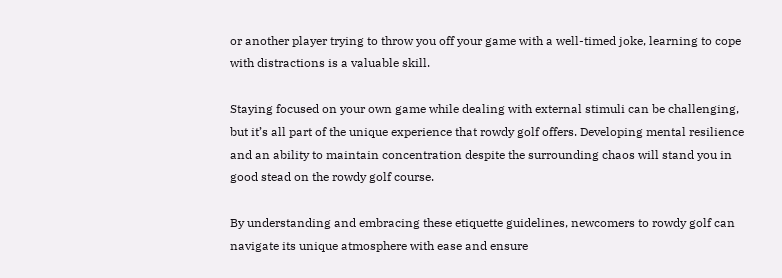or another player trying to throw you off your game with a well-timed joke, learning to cope with distractions is a valuable skill.

Staying focused on your own game while dealing with external stimuli can be challenging, but it’s all part of the unique experience that rowdy golf offers. Developing mental resilience and an ability to maintain concentration despite the surrounding chaos will stand you in good stead on the rowdy golf course.

By understanding and embracing these etiquette guidelines, newcomers to rowdy golf can navigate its unique atmosphere with ease and ensure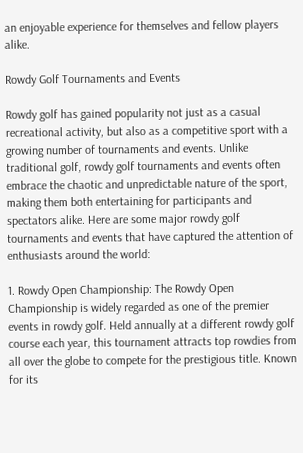an enjoyable experience for themselves and fellow players alike.

Rowdy Golf Tournaments and Events

Rowdy golf has gained popularity not just as a casual recreational activity, but also as a competitive sport with a growing number of tournaments and events. Unlike traditional golf, rowdy golf tournaments and events often embrace the chaotic and unpredictable nature of the sport, making them both entertaining for participants and spectators alike. Here are some major rowdy golf tournaments and events that have captured the attention of enthusiasts around the world:

1. Rowdy Open Championship: The Rowdy Open Championship is widely regarded as one of the premier events in rowdy golf. Held annually at a different rowdy golf course each year, this tournament attracts top rowdies from all over the globe to compete for the prestigious title. Known for its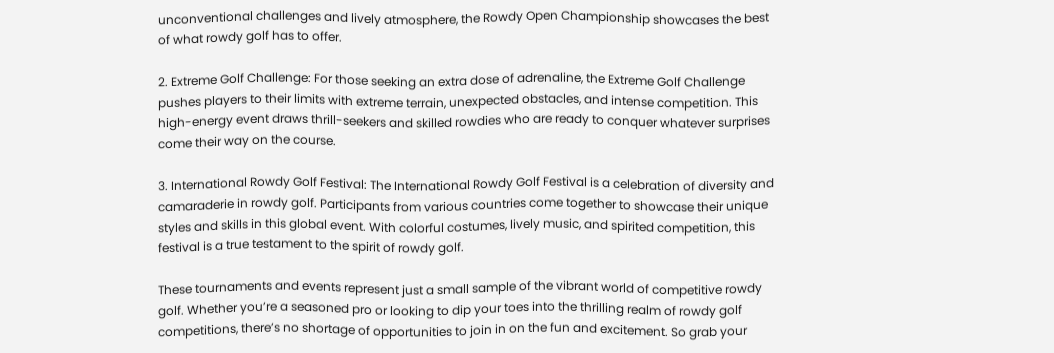unconventional challenges and lively atmosphere, the Rowdy Open Championship showcases the best of what rowdy golf has to offer.

2. Extreme Golf Challenge: For those seeking an extra dose of adrenaline, the Extreme Golf Challenge pushes players to their limits with extreme terrain, unexpected obstacles, and intense competition. This high-energy event draws thrill-seekers and skilled rowdies who are ready to conquer whatever surprises come their way on the course.

3. International Rowdy Golf Festival: The International Rowdy Golf Festival is a celebration of diversity and camaraderie in rowdy golf. Participants from various countries come together to showcase their unique styles and skills in this global event. With colorful costumes, lively music, and spirited competition, this festival is a true testament to the spirit of rowdy golf.

These tournaments and events represent just a small sample of the vibrant world of competitive rowdy golf. Whether you’re a seasoned pro or looking to dip your toes into the thrilling realm of rowdy golf competitions, there’s no shortage of opportunities to join in on the fun and excitement. So grab your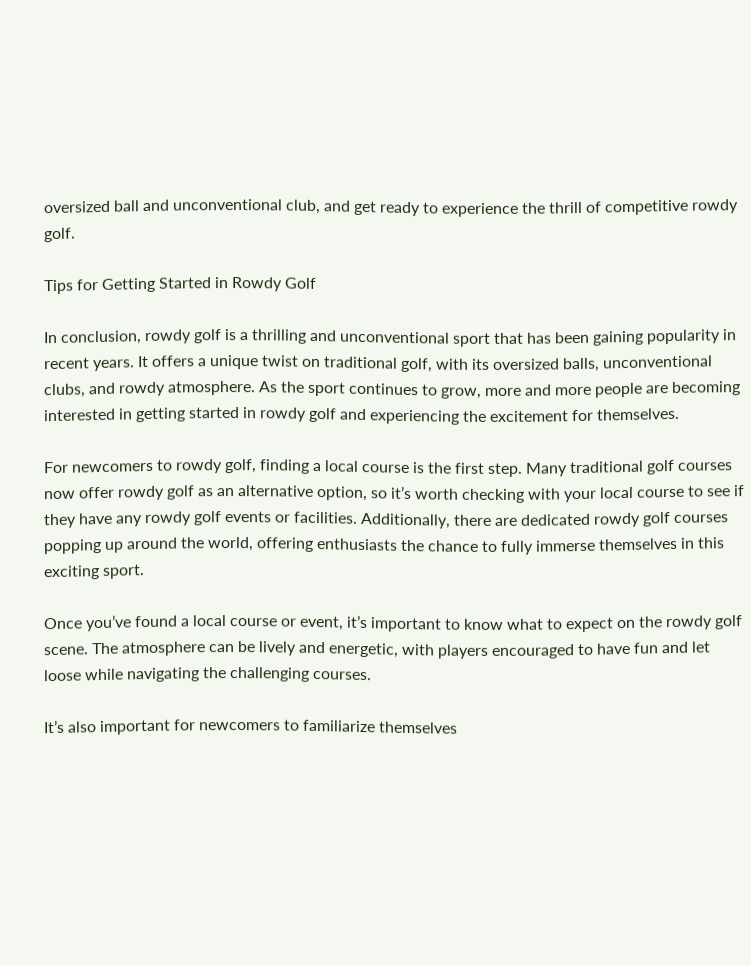oversized ball and unconventional club, and get ready to experience the thrill of competitive rowdy golf.

Tips for Getting Started in Rowdy Golf

In conclusion, rowdy golf is a thrilling and unconventional sport that has been gaining popularity in recent years. It offers a unique twist on traditional golf, with its oversized balls, unconventional clubs, and rowdy atmosphere. As the sport continues to grow, more and more people are becoming interested in getting started in rowdy golf and experiencing the excitement for themselves.

For newcomers to rowdy golf, finding a local course is the first step. Many traditional golf courses now offer rowdy golf as an alternative option, so it’s worth checking with your local course to see if they have any rowdy golf events or facilities. Additionally, there are dedicated rowdy golf courses popping up around the world, offering enthusiasts the chance to fully immerse themselves in this exciting sport.

Once you’ve found a local course or event, it’s important to know what to expect on the rowdy golf scene. The atmosphere can be lively and energetic, with players encouraged to have fun and let loose while navigating the challenging courses.

It’s also important for newcomers to familiarize themselves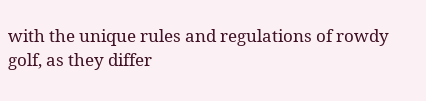with the unique rules and regulations of rowdy golf, as they differ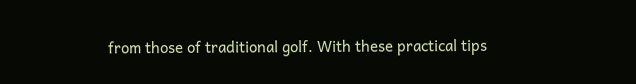from those of traditional golf. With these practical tips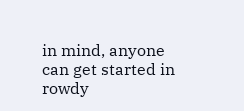in mind, anyone can get started in rowdy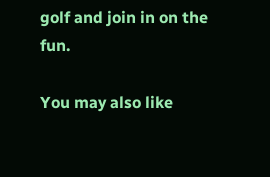golf and join in on the fun.

You may also like